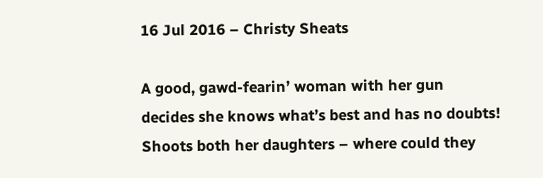16 Jul 2016 – Christy Sheats

A good, gawd-fearin’ woman with her gun
decides she knows what’s best and has no doubts!
Shoots both her daughters – where could they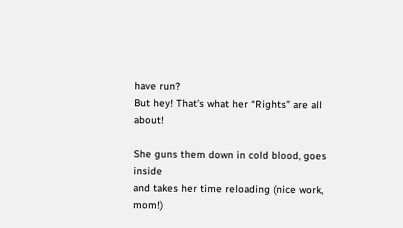have run?
But hey! That’s what her “Rights” are all about!

She guns them down in cold blood, goes inside
and takes her time reloading (nice work, mom!)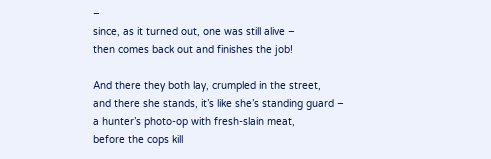–
since, as it turned out, one was still alive –
then comes back out and finishes the job!

And there they both lay, crumpled in the street,
and there she stands, it’s like she’s standing guard –
a hunter’s photo-op with fresh-slain meat,
before the cops kill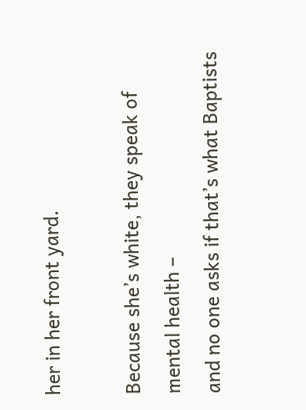her in her front yard.

Because she’s white, they speak of mental health –
and no one asks if that’s what Baptists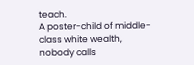teach.
A poster-child of middle-class white wealth,
nobody calls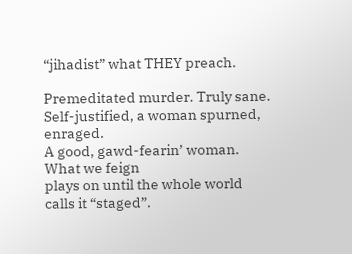“jihadist” what THEY preach.

Premeditated murder. Truly sane.
Self-justified, a woman spurned, enraged.
A good, gawd-fearin’ woman. What we feign
plays on until the whole world calls it “staged”.